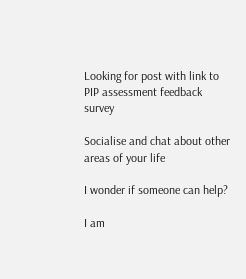Looking for post with link to PIP assessment feedback survey

Socialise and chat about other areas of your life

I wonder if someone can help?

I am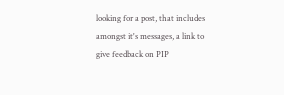looking for a post, that includes amongst it's messages, a link to give feedback on PIP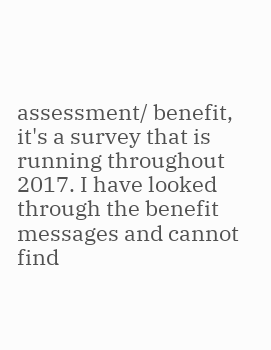assessment/ benefit, it's a survey that is running throughout 2017. I have looked through the benefit messages and cannot find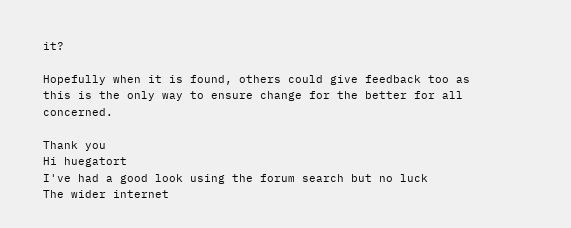it?

Hopefully when it is found, others could give feedback too as this is the only way to ensure change for the better for all concerned.

Thank you
Hi huegatort
I've had a good look using the forum search but no luck
The wider internet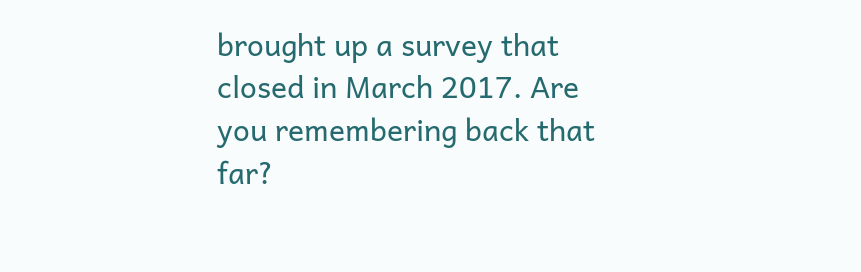brought up a survey that closed in March 2017. Are you remembering back that far?